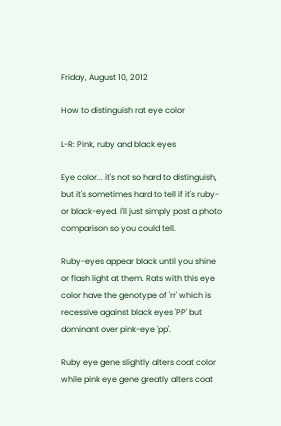Friday, August 10, 2012

How to distinguish rat eye color

L-R: Pink, ruby and black eyes

Eye color... it's not so hard to distinguish, but it's sometimes hard to tell if it's ruby- or black-eyed. I'll just simply post a photo comparison so you could tell.

Ruby-eyes appear black until you shine or flash light at them. Rats with this eye color have the genotype of 'rr' which is recessive against black eyes 'PP' but dominant over pink-eye 'pp'.

Ruby eye gene slightly alters coat color while pink eye gene greatly alters coat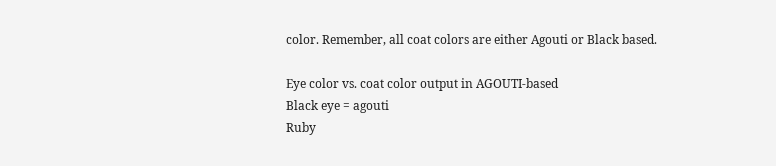color. Remember, all coat colors are either Agouti or Black based.

Eye color vs. coat color output in AGOUTI-based
Black eye = agouti
Ruby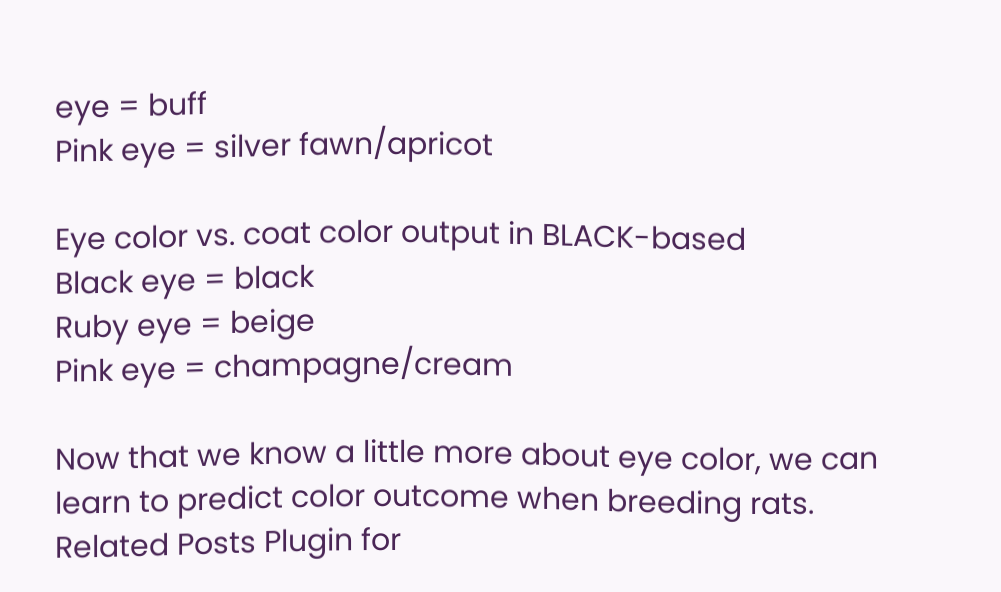eye = buff
Pink eye = silver fawn/apricot

Eye color vs. coat color output in BLACK-based
Black eye = black
Ruby eye = beige
Pink eye = champagne/cream

Now that we know a little more about eye color, we can learn to predict color outcome when breeding rats.
Related Posts Plugin for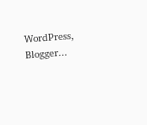WordPress, Blogger...